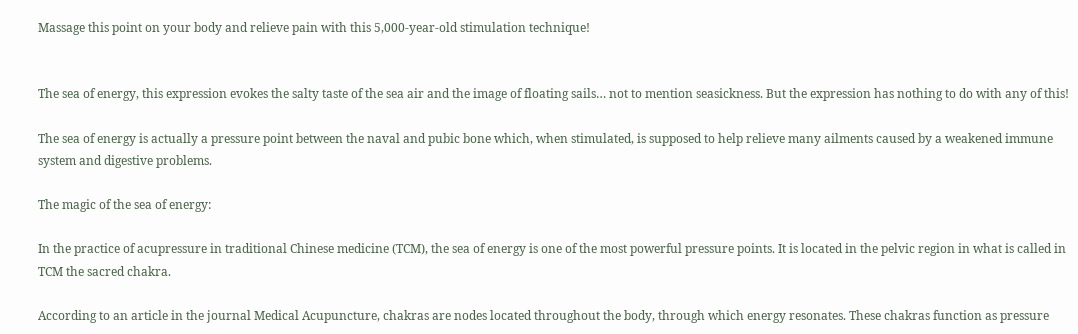Massage this point on your body and relieve pain with this 5,000-year-old stimulation technique!


The sea of energy, this expression evokes the salty taste of the sea air and the image of floating sails… not to mention seasickness. But the expression has nothing to do with any of this!

The sea of energy is actually a pressure point between the naval and pubic bone which, when stimulated, is supposed to help relieve many ailments caused by a weakened immune system and digestive problems.

The magic of the sea of energy:

In the practice of acupressure in traditional Chinese medicine (TCM), the sea of energy is one of the most powerful pressure points. It is located in the pelvic region in what is called in TCM the sacred chakra.

According to an article in the journal Medical Acupuncture, chakras are nodes located throughout the body, through which energy resonates. These chakras function as pressure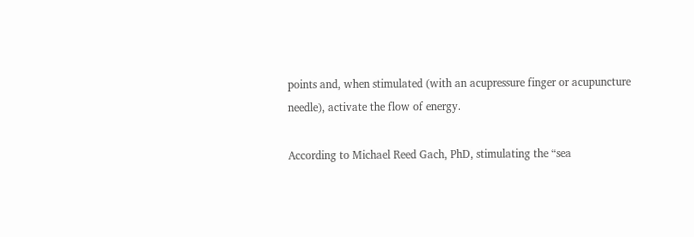points and, when stimulated (with an acupressure finger or acupuncture needle), activate the flow of energy.

According to Michael Reed Gach, PhD, stimulating the “sea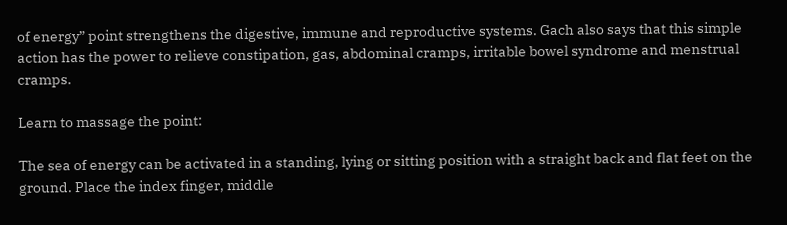of energy” point strengthens the digestive, immune and reproductive systems. Gach also says that this simple action has the power to relieve constipation, gas, abdominal cramps, irritable bowel syndrome and menstrual cramps.

Learn to massage the point:

The sea of energy can be activated in a standing, lying or sitting position with a straight back and flat feet on the ground. Place the index finger, middle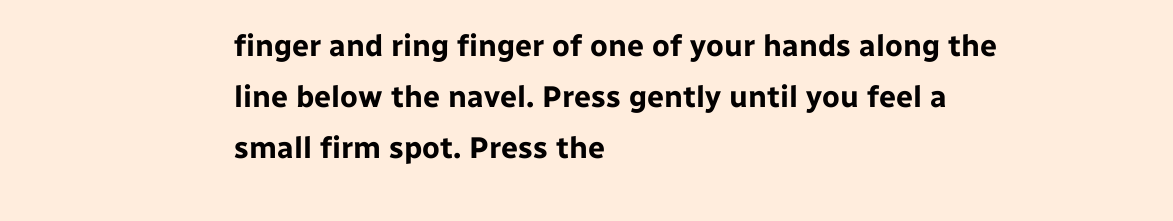finger and ring finger of one of your hands along the line below the navel. Press gently until you feel a small firm spot. Press the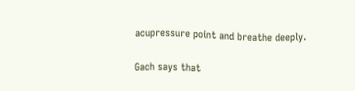acupressure point and breathe deeply.

Gach says that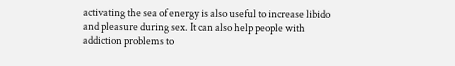activating the sea of energy is also useful to increase libido and pleasure during sex. It can also help people with addiction problems to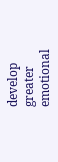develop greater emotional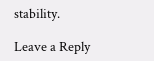stability.

Leave a Reply